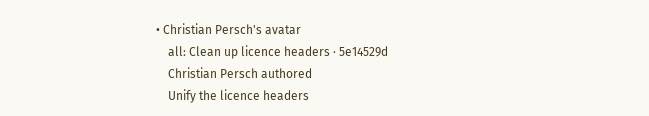• Christian Persch's avatar
    all: Clean up licence headers · 5e14529d
    Christian Persch authored
    Unify the licence headers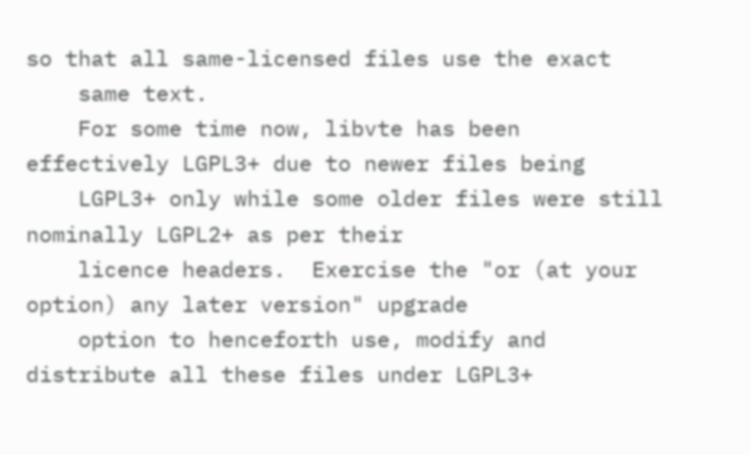so that all same-licensed files use the exact
    same text.
    For some time now, libvte has been effectively LGPL3+ due to newer files being
    LGPL3+ only while some older files were still nominally LGPL2+ as per their
    licence headers.  Exercise the "or (at your option) any later version" upgrade
    option to henceforth use, modify and distribute all these files under LGPL3+